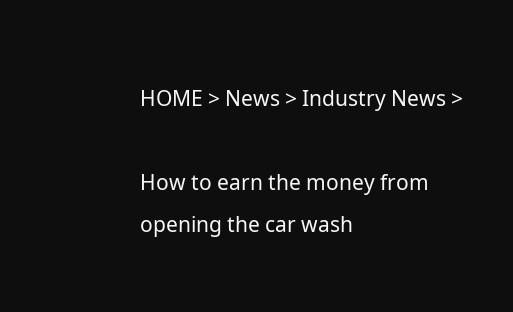HOME > News > Industry News >

How to earn the money from opening the car wash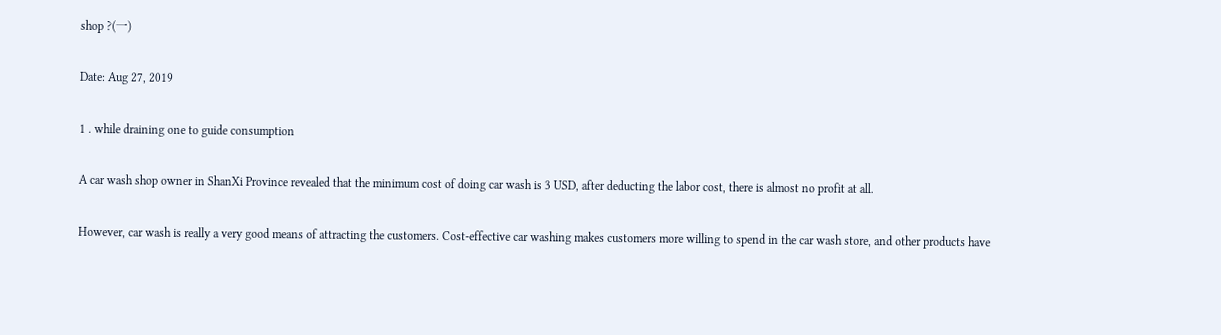shop ?(一)

Date: Aug 27, 2019

1 . while draining one to guide consumption

A car wash shop owner in ShanXi Province revealed that the minimum cost of doing car wash is 3 USD, after deducting the labor cost, there is almost no profit at all.

However, car wash is really a very good means of attracting the customers. Cost-effective car washing makes customers more willing to spend in the car wash store, and other products have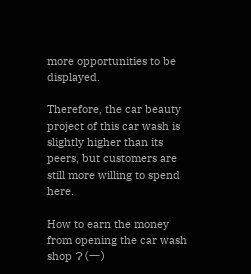more opportunities to be displayed.

Therefore, the car beauty project of this car wash is slightly higher than its peers, but customers are still more willing to spend here.

How to earn the money from opening the car wash shop ?(一)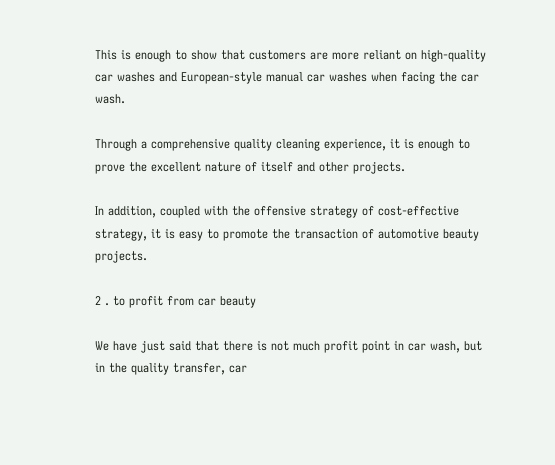This is enough to show that customers are more reliant on high-quality car washes and European-style manual car washes when facing the car wash.

Through a comprehensive quality cleaning experience, it is enough to prove the excellent nature of itself and other projects.

In addition, coupled with the offensive strategy of cost-effective strategy, it is easy to promote the transaction of automotive beauty projects.

2 . to profit from car beauty

We have just said that there is not much profit point in car wash, but in the quality transfer, car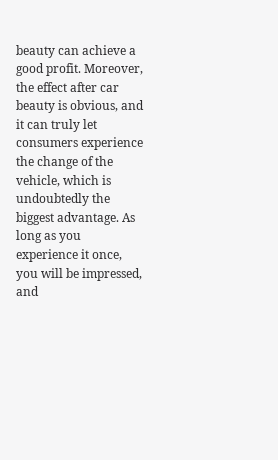beauty can achieve a good profit. Moreover, the effect after car beauty is obvious, and it can truly let consumers experience the change of the vehicle, which is undoubtedly the biggest advantage. As long as you experience it once, you will be impressed, and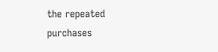the repeated purchases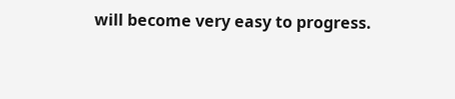will become very easy to progress.